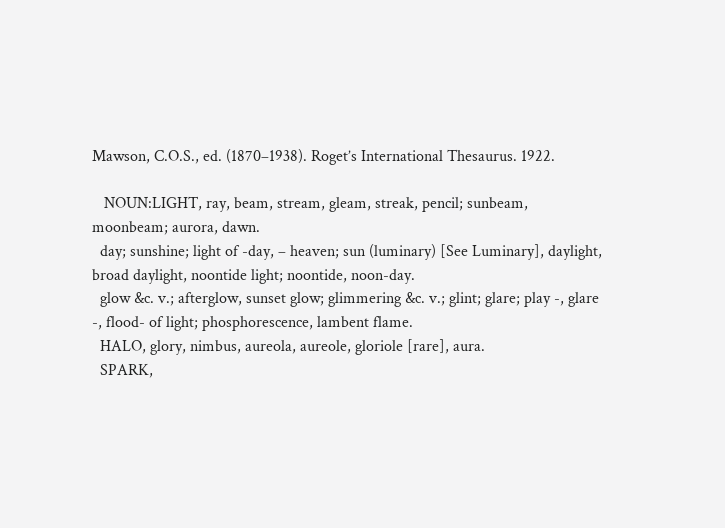Mawson, C.O.S., ed. (1870–1938). Roget’s International Thesaurus. 1922.

   NOUN:LIGHT, ray, beam, stream, gleam, streak, pencil; sunbeam, moonbeam; aurora, dawn.
  day; sunshine; light of -day, – heaven; sun (luminary) [See Luminary], daylight, broad daylight, noontide light; noontide, noon-day.
  glow &c. v.; afterglow, sunset glow; glimmering &c. v.; glint; glare; play -, glare -, flood- of light; phosphorescence, lambent flame.
  HALO, glory, nimbus, aureola, aureole, gloriole [rare], aura.
  SPARK,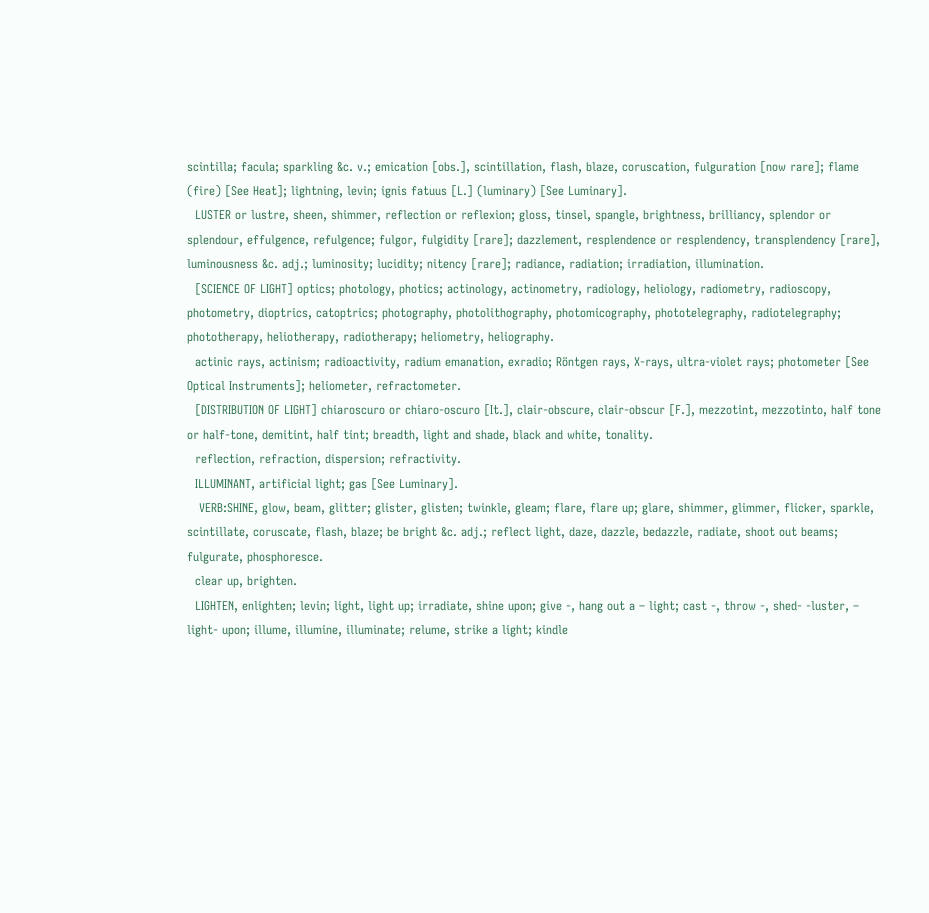scintilla; facula; sparkling &c. v.; emication [obs.], scintillation, flash, blaze, coruscation, fulguration [now rare]; flame (fire) [See Heat]; lightning, levin; ignis fatuus [L.] (luminary) [See Luminary].
  LUSTER or lustre, sheen, shimmer, reflection or reflexion; gloss, tinsel, spangle, brightness, brilliancy, splendor or splendour, effulgence, refulgence; fulgor, fulgidity [rare]; dazzlement, resplendence or resplendency, transplendency [rare], luminousness &c. adj.; luminosity; lucidity; nitency [rare]; radiance, radiation; irradiation, illumination.
  [SCIENCE OF LIGHT] optics; photology, photics; actinology, actinometry, radiology, heliology, radiometry, radioscopy, photometry, dioptrics, catoptrics; photography, photolithography, photomicography, phototelegraphy, radiotelegraphy; phototherapy, heliotherapy, radiotherapy; heliometry, heliography.
  actinic rays, actinism; radioactivity, radium emanation, exradio; Röntgen rays, X-rays, ultra-violet rays; photometer [See Optical Instruments]; heliometer, refractometer.
  [DISTRIBUTION OF LIGHT] chiaroscuro or chiaro-oscuro [It.], clair-obscure, clair-obscur [F.], mezzotint, mezzotinto, half tone or half-tone, demitint, half tint; breadth, light and shade, black and white, tonality.
  reflection, refraction, dispersion; refractivity.
  ILLUMINANT, artificial light; gas [See Luminary].
   VERB:SHINE, glow, beam, glitter; glister, glisten; twinkle, gleam; flare, flare up; glare, shimmer, glimmer, flicker, sparkle, scintillate, coruscate, flash, blaze; be bright &c. adj.; reflect light, daze, dazzle, bedazzle, radiate, shoot out beams; fulgurate, phosphoresce.
  clear up, brighten.
  LIGHTEN, enlighten; levin; light, light up; irradiate, shine upon; give -, hang out a – light; cast -, throw -, shed- -luster, – light- upon; illume, illumine, illuminate; relume, strike a light; kindle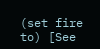(set fire to) [See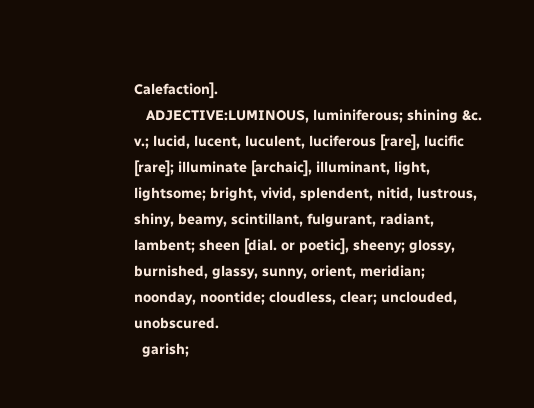Calefaction].
   ADJECTIVE:LUMINOUS, luminiferous; shining &c. v.; lucid, lucent, luculent, luciferous [rare], lucific [rare]; illuminate [archaic], illuminant, light, lightsome; bright, vivid, splendent, nitid, lustrous, shiny, beamy, scintillant, fulgurant, radiant, lambent; sheen [dial. or poetic], sheeny; glossy, burnished, glassy, sunny, orient, meridian; noonday, noontide; cloudless, clear; unclouded, unobscured.
  garish;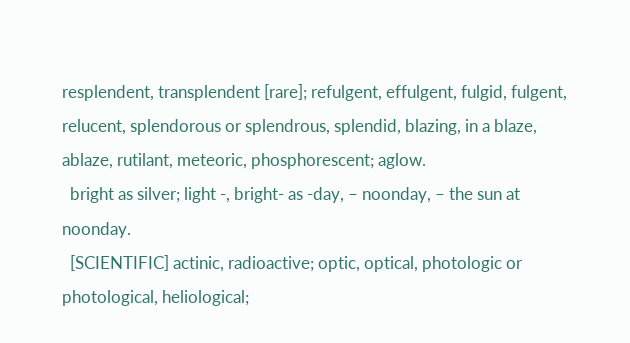resplendent, transplendent [rare]; refulgent, effulgent, fulgid, fulgent, relucent, splendorous or splendrous, splendid, blazing, in a blaze, ablaze, rutilant, meteoric, phosphorescent; aglow.
  bright as silver; light -, bright- as -day, – noonday, – the sun at noonday.
  [SCIENTIFIC] actinic, radioactive; optic, optical, photologic or photological, heliological;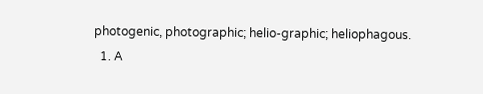photogenic, photographic; helio-graphic; heliophagous.
  1. A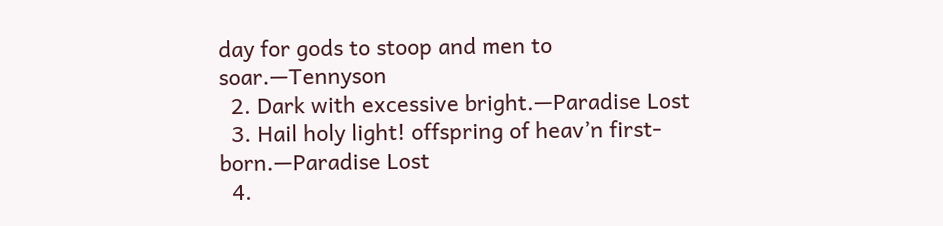day for gods to stoop and men to soar.—Tennyson
  2. Dark with excessive bright.—Paradise Lost
  3. Hail holy light! offspring of heav’n first-born.—Paradise Lost
  4.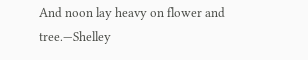And noon lay heavy on flower and tree.—Shelley